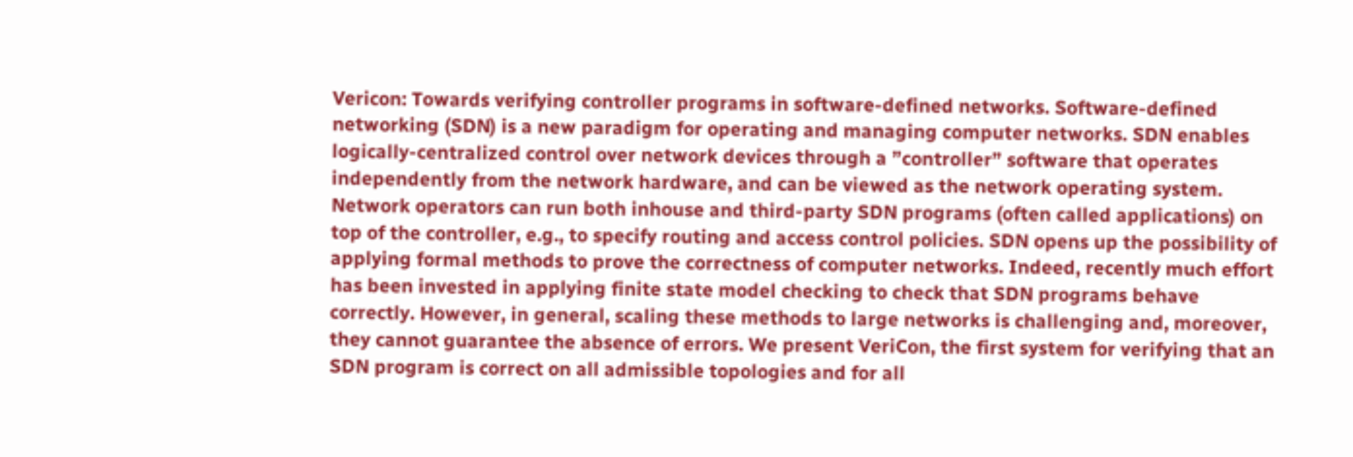Vericon: Towards verifying controller programs in software-defined networks. Software-defined networking (SDN) is a new paradigm for operating and managing computer networks. SDN enables logically-centralized control over network devices through a ”controller” software that operates independently from the network hardware, and can be viewed as the network operating system. Network operators can run both inhouse and third-party SDN programs (often called applications) on top of the controller, e.g., to specify routing and access control policies. SDN opens up the possibility of applying formal methods to prove the correctness of computer networks. Indeed, recently much effort has been invested in applying finite state model checking to check that SDN programs behave correctly. However, in general, scaling these methods to large networks is challenging and, moreover, they cannot guarantee the absence of errors. We present VeriCon, the first system for verifying that an SDN program is correct on all admissible topologies and for all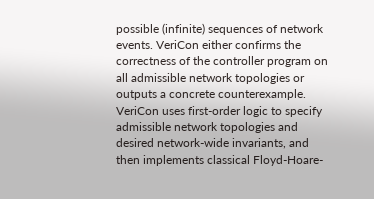possible (infinite) sequences of network events. VeriCon either confirms the correctness of the controller program on all admissible network topologies or outputs a concrete counterexample. VeriCon uses first-order logic to specify admissible network topologies and desired network-wide invariants, and then implements classical Floyd-Hoare-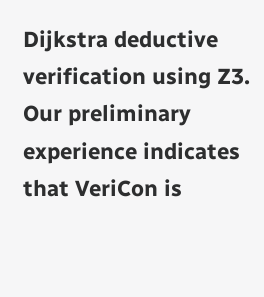Dijkstra deductive verification using Z3. Our preliminary experience indicates that VeriCon is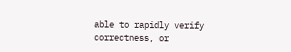able to rapidly verify correctness, or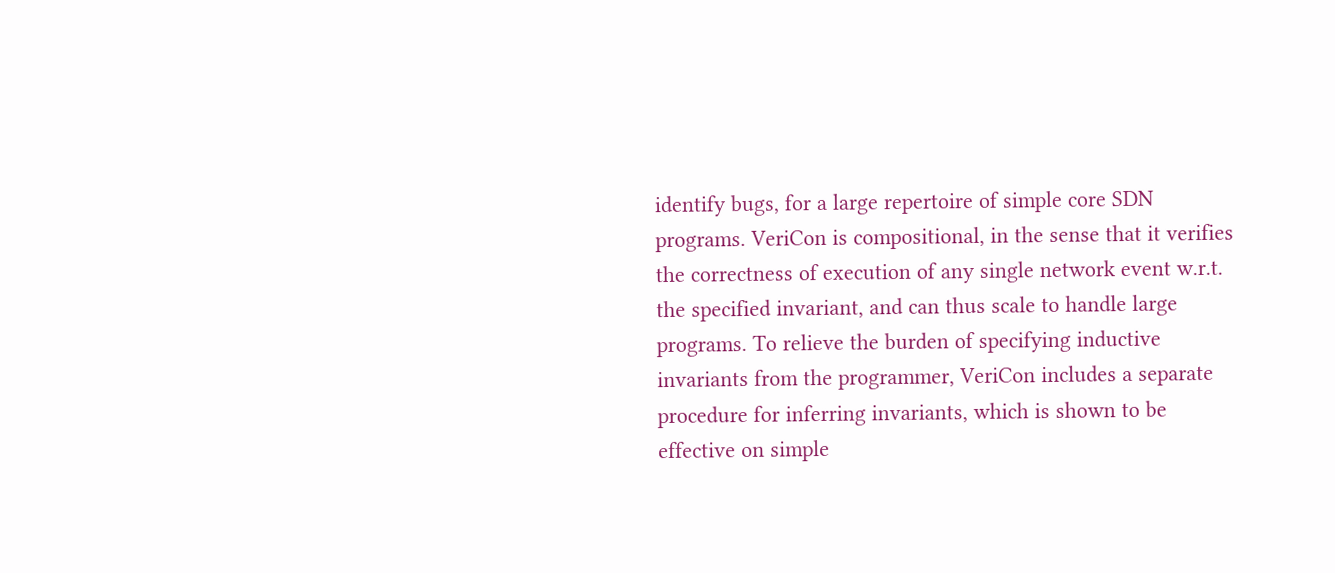identify bugs, for a large repertoire of simple core SDN programs. VeriCon is compositional, in the sense that it verifies the correctness of execution of any single network event w.r.t. the specified invariant, and can thus scale to handle large programs. To relieve the burden of specifying inductive invariants from the programmer, VeriCon includes a separate procedure for inferring invariants, which is shown to be effective on simple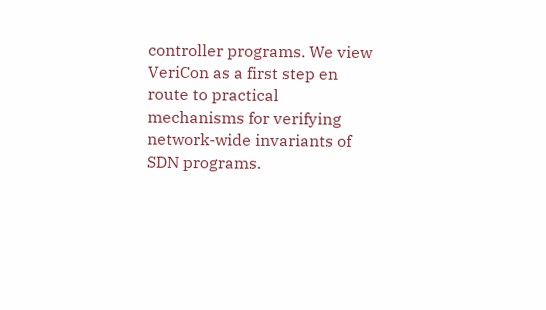controller programs. We view VeriCon as a first step en route to practical mechanisms for verifying network-wide invariants of SDN programs.